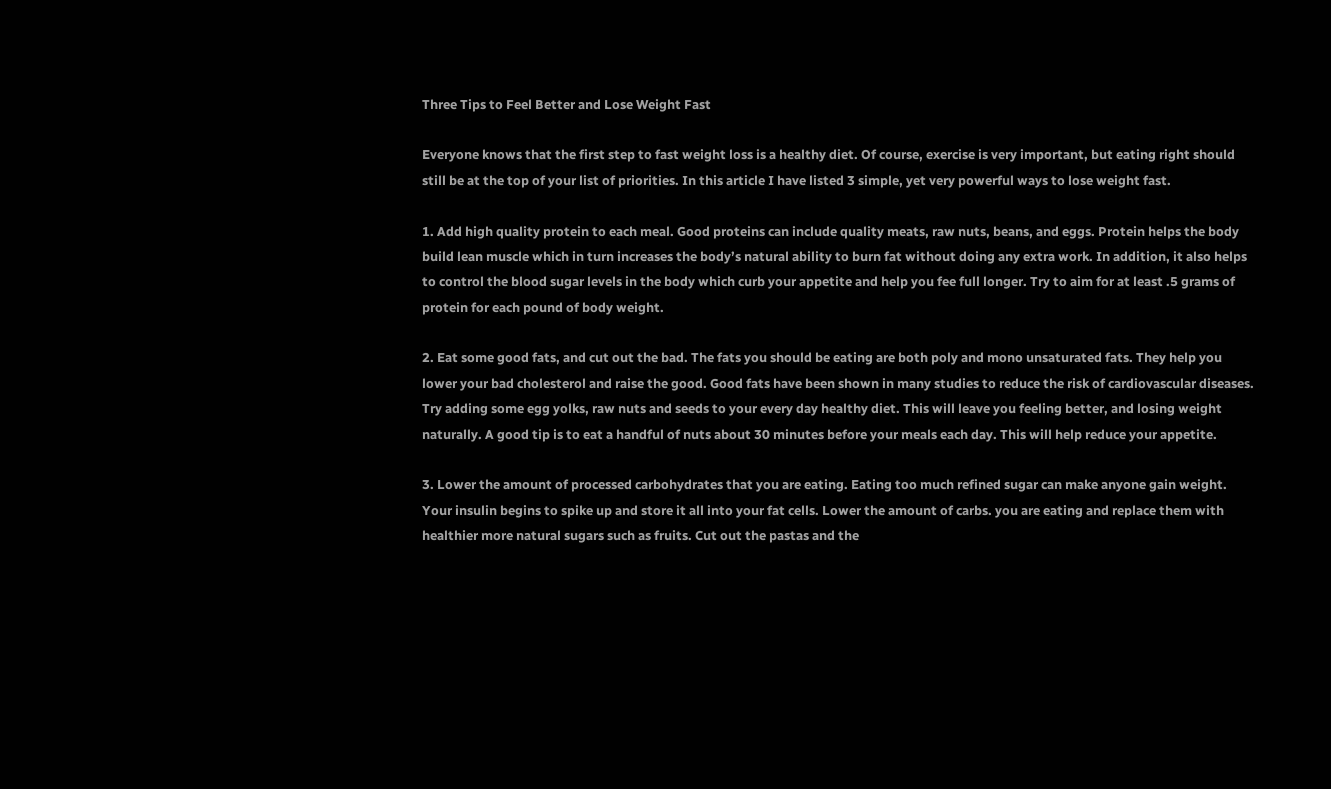Three Tips to Feel Better and Lose Weight Fast

Everyone knows that the first step to fast weight loss is a healthy diet. Of course, exercise is very important, but eating right should still be at the top of your list of priorities. In this article I have listed 3 simple, yet very powerful ways to lose weight fast.

1. Add high quality protein to each meal. Good proteins can include quality meats, raw nuts, beans, and eggs. Protein helps the body build lean muscle which in turn increases the body’s natural ability to burn fat without doing any extra work. In addition, it also helps to control the blood sugar levels in the body which curb your appetite and help you fee full longer. Try to aim for at least .5 grams of protein for each pound of body weight.

2. Eat some good fats, and cut out the bad. The fats you should be eating are both poly and mono unsaturated fats. They help you lower your bad cholesterol and raise the good. Good fats have been shown in many studies to reduce the risk of cardiovascular diseases. Try adding some egg yolks, raw nuts and seeds to your every day healthy diet. This will leave you feeling better, and losing weight naturally. A good tip is to eat a handful of nuts about 30 minutes before your meals each day. This will help reduce your appetite.

3. Lower the amount of processed carbohydrates that you are eating. Eating too much refined sugar can make anyone gain weight. Your insulin begins to spike up and store it all into your fat cells. Lower the amount of carbs. you are eating and replace them with healthier more natural sugars such as fruits. Cut out the pastas and the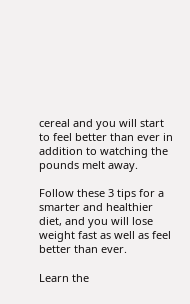cereal and you will start to feel better than ever in addition to watching the pounds melt away.

Follow these 3 tips for a smarter and healthier diet, and you will lose weight fast as well as feel better than ever.

Learn the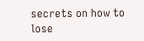secrets on how to lose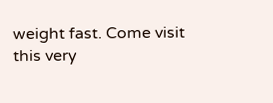weight fast. Come visit this very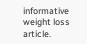informative weight loss article.